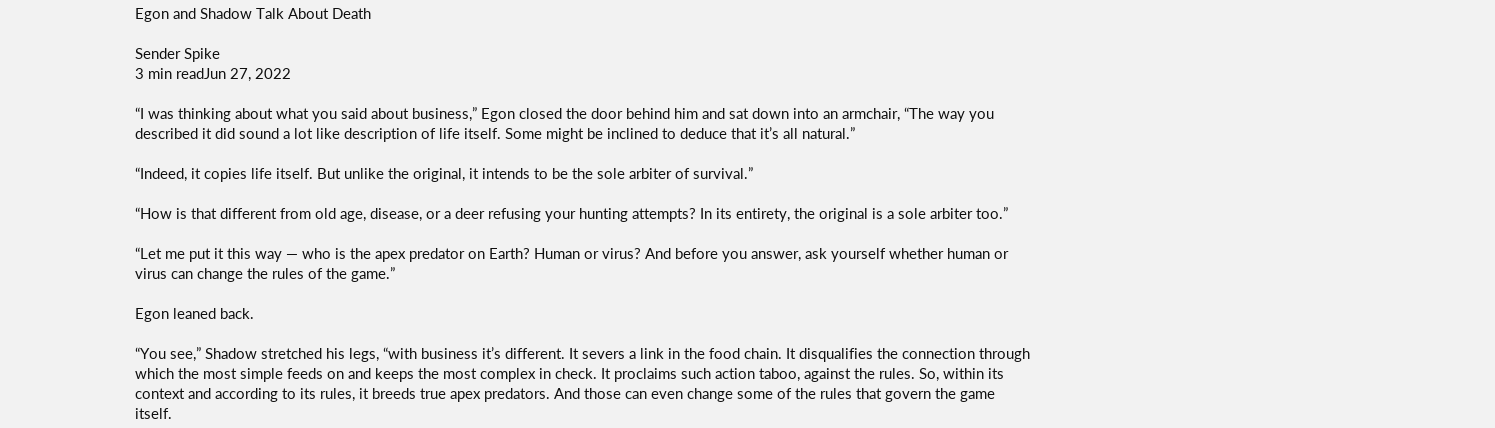Egon and Shadow Talk About Death

Sender Spike
3 min readJun 27, 2022

“I was thinking about what you said about business,” Egon closed the door behind him and sat down into an armchair, “The way you described it did sound a lot like description of life itself. Some might be inclined to deduce that it’s all natural.”

“Indeed, it copies life itself. But unlike the original, it intends to be the sole arbiter of survival.”

“How is that different from old age, disease, or a deer refusing your hunting attempts? In its entirety, the original is a sole arbiter too.”

“Let me put it this way — who is the apex predator on Earth? Human or virus? And before you answer, ask yourself whether human or virus can change the rules of the game.”

Egon leaned back.

“You see,” Shadow stretched his legs, “with business it’s different. It severs a link in the food chain. It disqualifies the connection through which the most simple feeds on and keeps the most complex in check. It proclaims such action taboo, against the rules. So, within its context and according to its rules, it breeds true apex predators. And those can even change some of the rules that govern the game itself.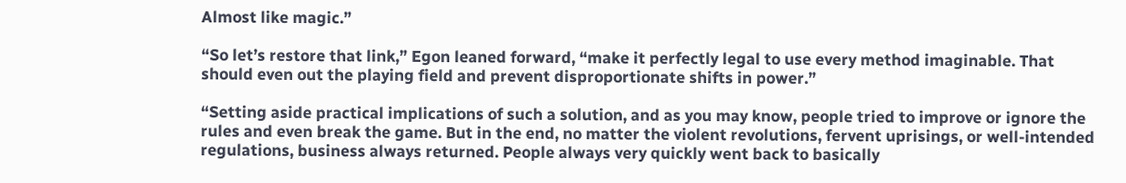Almost like magic.”

“So let’s restore that link,” Egon leaned forward, “make it perfectly legal to use every method imaginable. That should even out the playing field and prevent disproportionate shifts in power.”

“Setting aside practical implications of such a solution, and as you may know, people tried to improve or ignore the rules and even break the game. But in the end, no matter the violent revolutions, fervent uprisings, or well-intended regulations, business always returned. People always very quickly went back to basically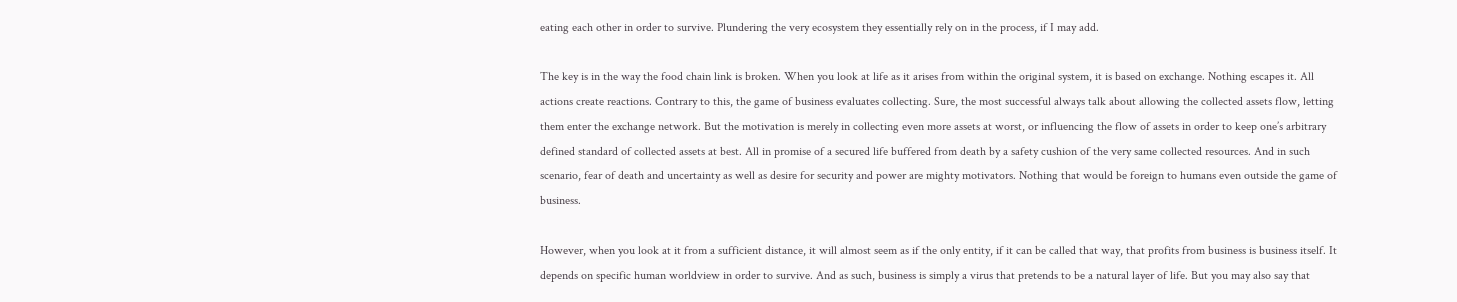eating each other in order to survive. Plundering the very ecosystem they essentially rely on in the process, if I may add.

The key is in the way the food chain link is broken. When you look at life as it arises from within the original system, it is based on exchange. Nothing escapes it. All actions create reactions. Contrary to this, the game of business evaluates collecting. Sure, the most successful always talk about allowing the collected assets flow, letting them enter the exchange network. But the motivation is merely in collecting even more assets at worst, or influencing the flow of assets in order to keep one’s arbitrary defined standard of collected assets at best. All in promise of a secured life buffered from death by a safety cushion of the very same collected resources. And in such scenario, fear of death and uncertainty as well as desire for security and power are mighty motivators. Nothing that would be foreign to humans even outside the game of business.

However, when you look at it from a sufficient distance, it will almost seem as if the only entity, if it can be called that way, that profits from business is business itself. It depends on specific human worldview in order to survive. And as such, business is simply a virus that pretends to be a natural layer of life. But you may also say that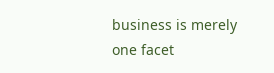business is merely one facet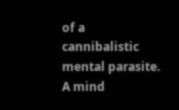of a cannibalistic mental parasite. A mind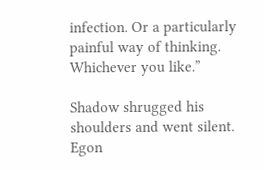infection. Or a particularly painful way of thinking. Whichever you like.”

Shadow shrugged his shoulders and went silent. Egon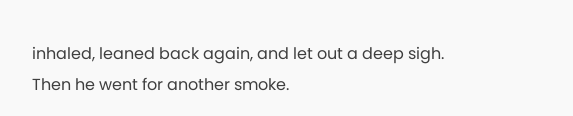inhaled, leaned back again, and let out a deep sigh. Then he went for another smoke.